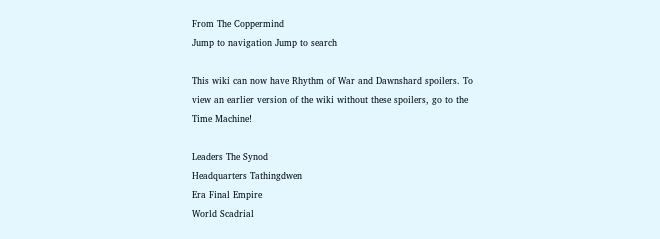From The Coppermind
Jump to navigation Jump to search

This wiki can now have Rhythm of War and Dawnshard spoilers. To view an earlier version of the wiki without these spoilers, go to the Time Machine!

Leaders The Synod
Headquarters Tathingdwen
Era Final Empire
World Scadrial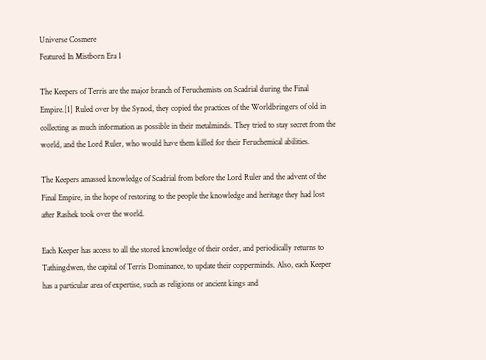Universe Cosmere
Featured In Mistborn Era 1

The Keepers of Terris are the major branch of Feruchemists on Scadrial during the Final Empire.[1] Ruled over by the Synod, they copied the practices of the Worldbringers of old in collecting as much information as possible in their metalminds. They tried to stay secret from the world, and the Lord Ruler, who would have them killed for their Feruchemical abilities.

The Keepers amassed knowledge of Scadrial from before the Lord Ruler and the advent of the Final Empire, in the hope of restoring to the people the knowledge and heritage they had lost after Rashek took over the world.

Each Keeper has access to all the stored knowledge of their order, and periodically returns to Tathingdwen, the capital of Terris Dominance, to update their copperminds. Also, each Keeper has a particular area of expertise, such as religions or ancient kings and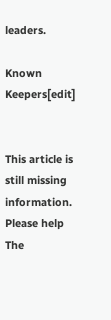leaders.

Known Keepers[edit]


This article is still missing information. Please help The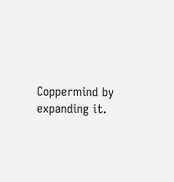Coppermind by expanding it.